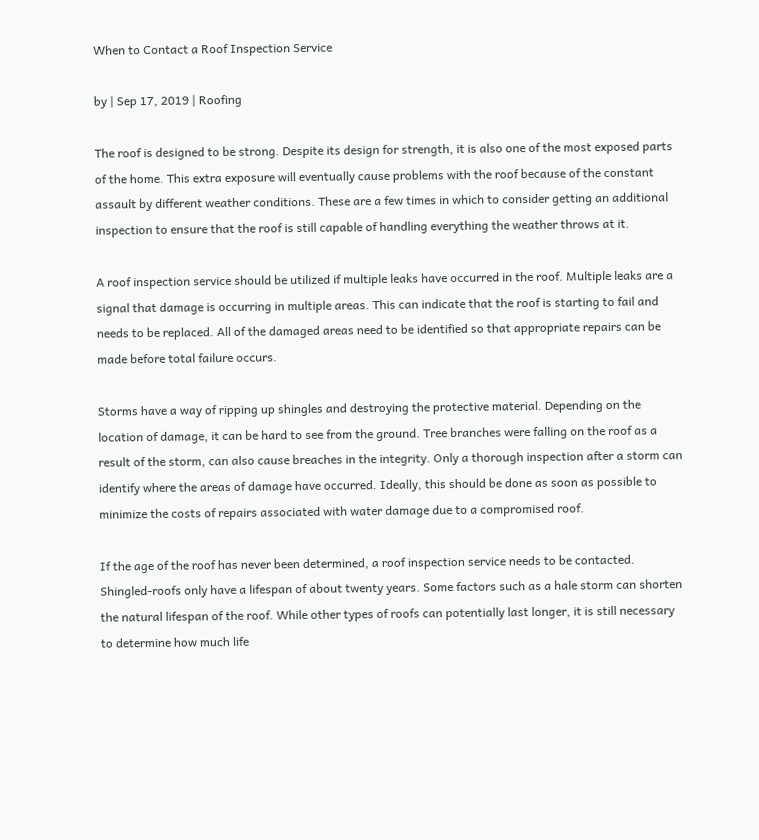When to Contact a Roof Inspection Service

by | Sep 17, 2019 | Roofing

The roof is designed to be strong. Despite its design for strength, it is also one of the most exposed parts of the home. This extra exposure will eventually cause problems with the roof because of the constant assault by different weather conditions. These are a few times in which to consider getting an additional inspection to ensure that the roof is still capable of handling everything the weather throws at it.

A roof inspection service should be utilized if multiple leaks have occurred in the roof. Multiple leaks are a signal that damage is occurring in multiple areas. This can indicate that the roof is starting to fail and needs to be replaced. All of the damaged areas need to be identified so that appropriate repairs can be made before total failure occurs.

Storms have a way of ripping up shingles and destroying the protective material. Depending on the location of damage, it can be hard to see from the ground. Tree branches were falling on the roof as a result of the storm, can also cause breaches in the integrity. Only a thorough inspection after a storm can identify where the areas of damage have occurred. Ideally, this should be done as soon as possible to minimize the costs of repairs associated with water damage due to a compromised roof.

If the age of the roof has never been determined, a roof inspection service needs to be contacted. Shingled-roofs only have a lifespan of about twenty years. Some factors such as a hale storm can shorten the natural lifespan of the roof. While other types of roofs can potentially last longer, it is still necessary to determine how much life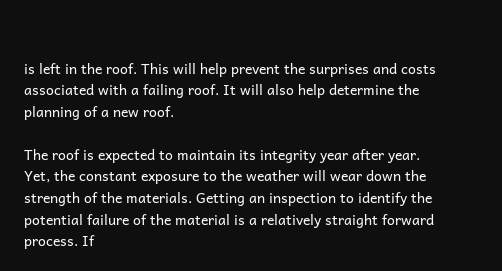is left in the roof. This will help prevent the surprises and costs associated with a failing roof. It will also help determine the planning of a new roof.

The roof is expected to maintain its integrity year after year. Yet, the constant exposure to the weather will wear down the strength of the materials. Getting an inspection to identify the potential failure of the material is a relatively straight forward process. If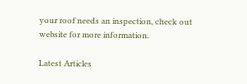your roof needs an inspection, check out website for more information.

Latest Articles